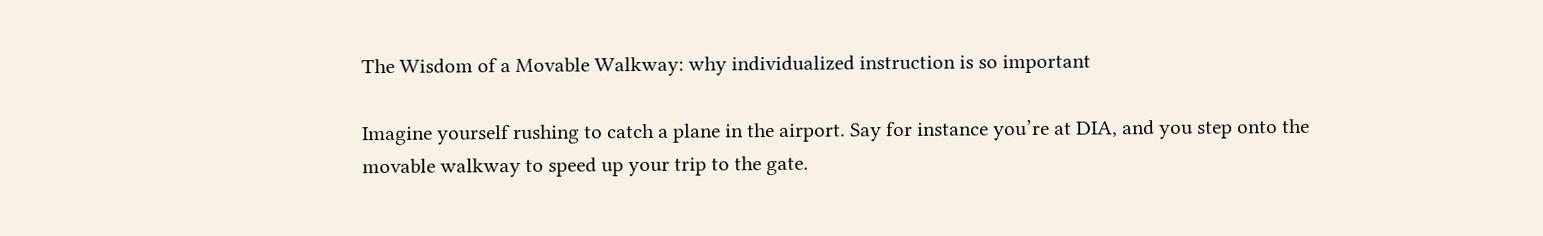The Wisdom of a Movable Walkway: why individualized instruction is so important

Imagine yourself rushing to catch a plane in the airport. Say for instance you’re at DIA, and you step onto the movable walkway to speed up your trip to the gate.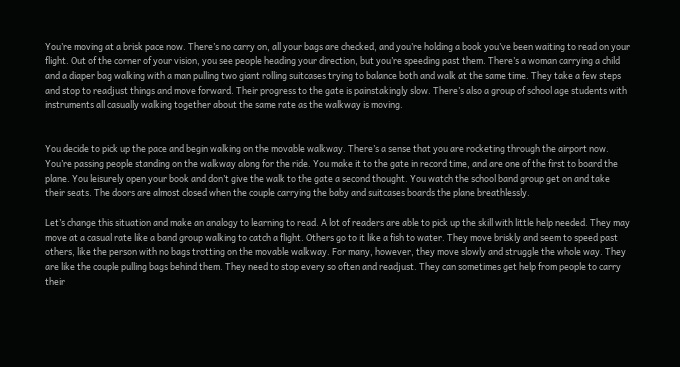You’re moving at a brisk pace now. There’s no carry on, all your bags are checked, and you’re holding a book you’ve been waiting to read on your flight. Out of the corner of your vision, you see people heading your direction, but you’re speeding past them. There’s a woman carrying a child and a diaper bag walking with a man pulling two giant rolling suitcases trying to balance both and walk at the same time. They take a few steps and stop to readjust things and move forward. Their progress to the gate is painstakingly slow. There’s also a group of school age students with instruments all casually walking together about the same rate as the walkway is moving.


You decide to pick up the pace and begin walking on the movable walkway. There’s a sense that you are rocketing through the airport now. You’re passing people standing on the walkway along for the ride. You make it to the gate in record time, and are one of the first to board the plane. You leisurely open your book and don’t give the walk to the gate a second thought. You watch the school band group get on and take their seats. The doors are almost closed when the couple carrying the baby and suitcases boards the plane breathlessly.

Let’s change this situation and make an analogy to learning to read. A lot of readers are able to pick up the skill with little help needed. They may move at a casual rate like a band group walking to catch a flight. Others go to it like a fish to water. They move briskly and seem to speed past others, like the person with no bags trotting on the movable walkway. For many, however, they move slowly and struggle the whole way. They are like the couple pulling bags behind them. They need to stop every so often and readjust. They can sometimes get help from people to carry their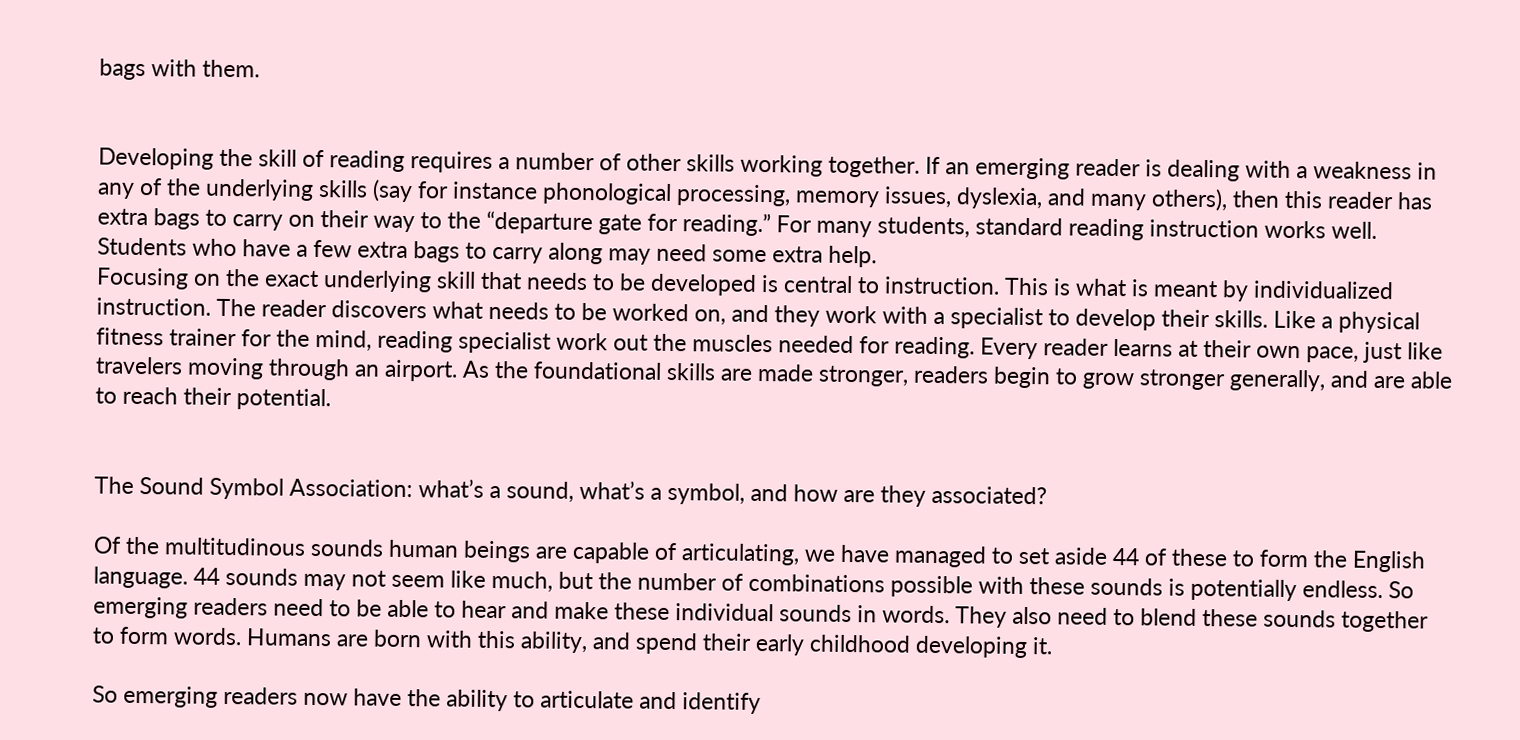bags with them.


Developing the skill of reading requires a number of other skills working together. If an emerging reader is dealing with a weakness in any of the underlying skills (say for instance phonological processing, memory issues, dyslexia, and many others), then this reader has extra bags to carry on their way to the “departure gate for reading.” For many students, standard reading instruction works well. Students who have a few extra bags to carry along may need some extra help.
Focusing on the exact underlying skill that needs to be developed is central to instruction. This is what is meant by individualized instruction. The reader discovers what needs to be worked on, and they work with a specialist to develop their skills. Like a physical fitness trainer for the mind, reading specialist work out the muscles needed for reading. Every reader learns at their own pace, just like travelers moving through an airport. As the foundational skills are made stronger, readers begin to grow stronger generally, and are able to reach their potential.


The Sound Symbol Association: what’s a sound, what’s a symbol, and how are they associated?

Of the multitudinous sounds human beings are capable of articulating, we have managed to set aside 44 of these to form the English language. 44 sounds may not seem like much, but the number of combinations possible with these sounds is potentially endless. So emerging readers need to be able to hear and make these individual sounds in words. They also need to blend these sounds together to form words. Humans are born with this ability, and spend their early childhood developing it.

So emerging readers now have the ability to articulate and identify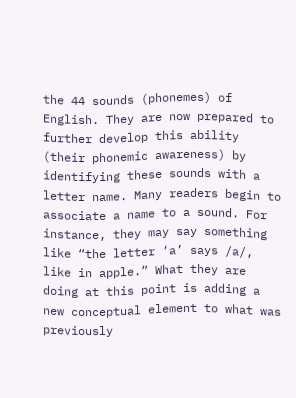the 44 sounds (phonemes) of English. They are now prepared to further develop this ability (their phonemic awareness) by identifying these sounds with a letter name. Many readers begin to associate a name to a sound. For instance, they may say something like “the letter ‘a’ says /a/, like in apple.” What they are doing at this point is adding a new conceptual element to what was previously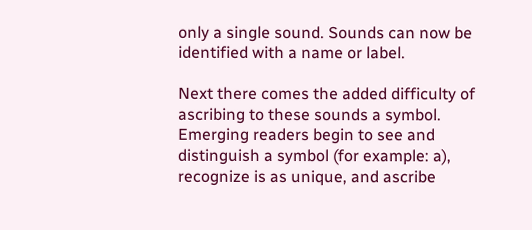only a single sound. Sounds can now be identified with a name or label.

Next there comes the added difficulty of ascribing to these sounds a symbol. Emerging readers begin to see and distinguish a symbol (for example: a), recognize is as unique, and ascribe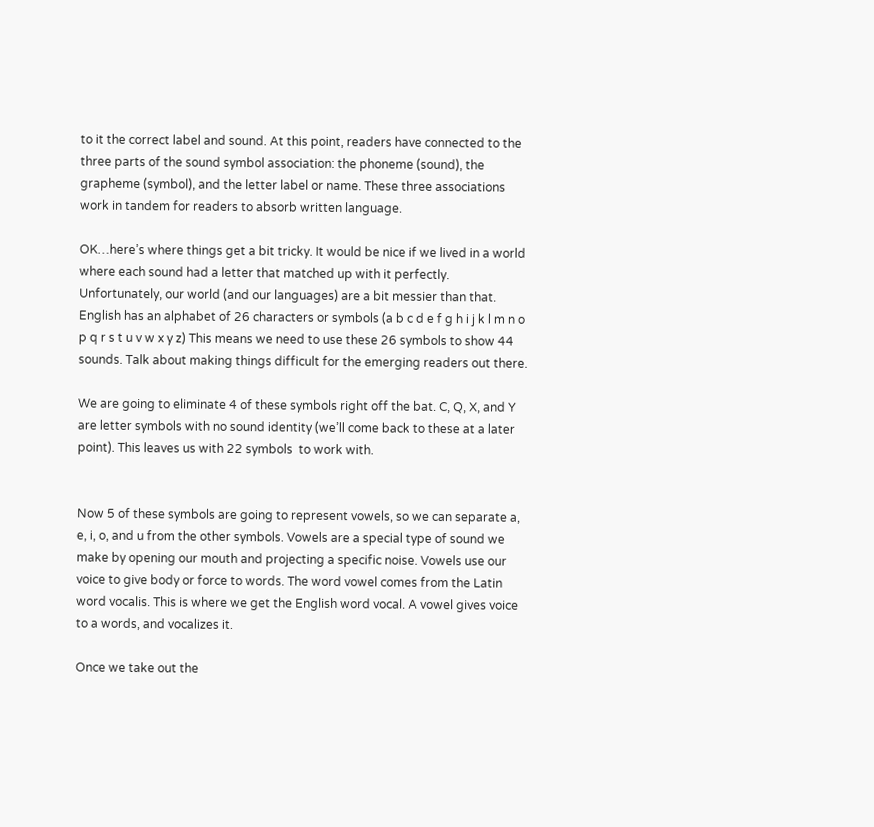to it the correct label and sound. At this point, readers have connected to the three parts of the sound symbol association: the phoneme (sound), the grapheme (symbol), and the letter label or name. These three associations work in tandem for readers to absorb written language.

OK…here’s where things get a bit tricky. It would be nice if we lived in a world where each sound had a letter that matched up with it perfectly. Unfortunately, our world (and our languages) are a bit messier than that. English has an alphabet of 26 characters or symbols (a b c d e f g h i j k l m n o p q r s t u v w x y z) This means we need to use these 26 symbols to show 44 sounds. Talk about making things difficult for the emerging readers out there.

We are going to eliminate 4 of these symbols right off the bat. C, Q, X, and Y are letter symbols with no sound identity (we’ll come back to these at a later point). This leaves us with 22 symbols  to work with.


Now 5 of these symbols are going to represent vowels, so we can separate a, e, i, o, and u from the other symbols. Vowels are a special type of sound we make by opening our mouth and projecting a specific noise. Vowels use our voice to give body or force to words. The word vowel comes from the Latin word vocalis. This is where we get the English word vocal. A vowel gives voice to a words, and vocalizes it.

Once we take out the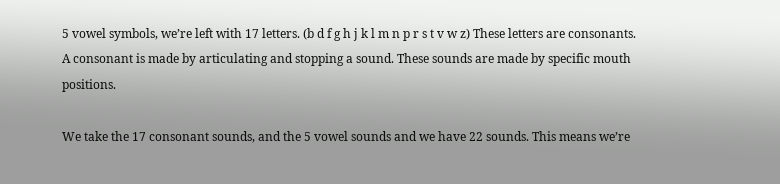5 vowel symbols, we’re left with 17 letters. (b d f g h j k l m n p r s t v w z) These letters are consonants. A consonant is made by articulating and stopping a sound. These sounds are made by specific mouth positions.

We take the 17 consonant sounds, and the 5 vowel sounds and we have 22 sounds. This means we’re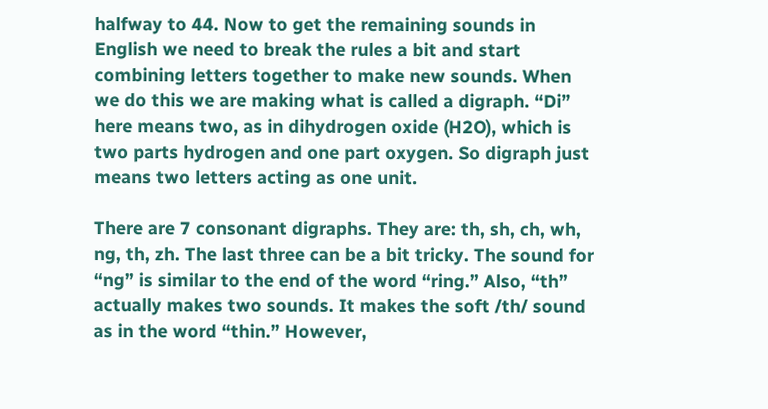halfway to 44. Now to get the remaining sounds in English we need to break the rules a bit and start combining letters together to make new sounds. When we do this we are making what is called a digraph. “Di” here means two, as in dihydrogen oxide (H2O), which is two parts hydrogen and one part oxygen. So digraph just means two letters acting as one unit.

There are 7 consonant digraphs. They are: th, sh, ch, wh, ng, th, zh. The last three can be a bit tricky. The sound for “ng” is similar to the end of the word “ring.” Also, “th” actually makes two sounds. It makes the soft /th/ sound as in the word “thin.” However,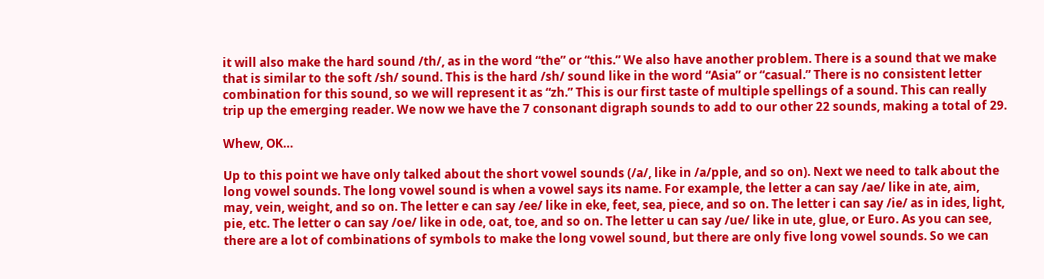it will also make the hard sound /th/, as in the word “the” or “this.” We also have another problem. There is a sound that we make that is similar to the soft /sh/ sound. This is the hard /sh/ sound like in the word “Asia” or “casual.” There is no consistent letter combination for this sound, so we will represent it as “zh.” This is our first taste of multiple spellings of a sound. This can really trip up the emerging reader. We now we have the 7 consonant digraph sounds to add to our other 22 sounds, making a total of 29.

Whew, OK…

Up to this point we have only talked about the short vowel sounds (/a/, like in /a/pple, and so on). Next we need to talk about the long vowel sounds. The long vowel sound is when a vowel says its name. For example, the letter a can say /ae/ like in ate, aim, may, vein, weight, and so on. The letter e can say /ee/ like in eke, feet, sea, piece, and so on. The letter i can say /ie/ as in ides, light, pie, etc. The letter o can say /oe/ like in ode, oat, toe, and so on. The letter u can say /ue/ like in ute, glue, or Euro. As you can see, there are a lot of combinations of symbols to make the long vowel sound, but there are only five long vowel sounds. So we can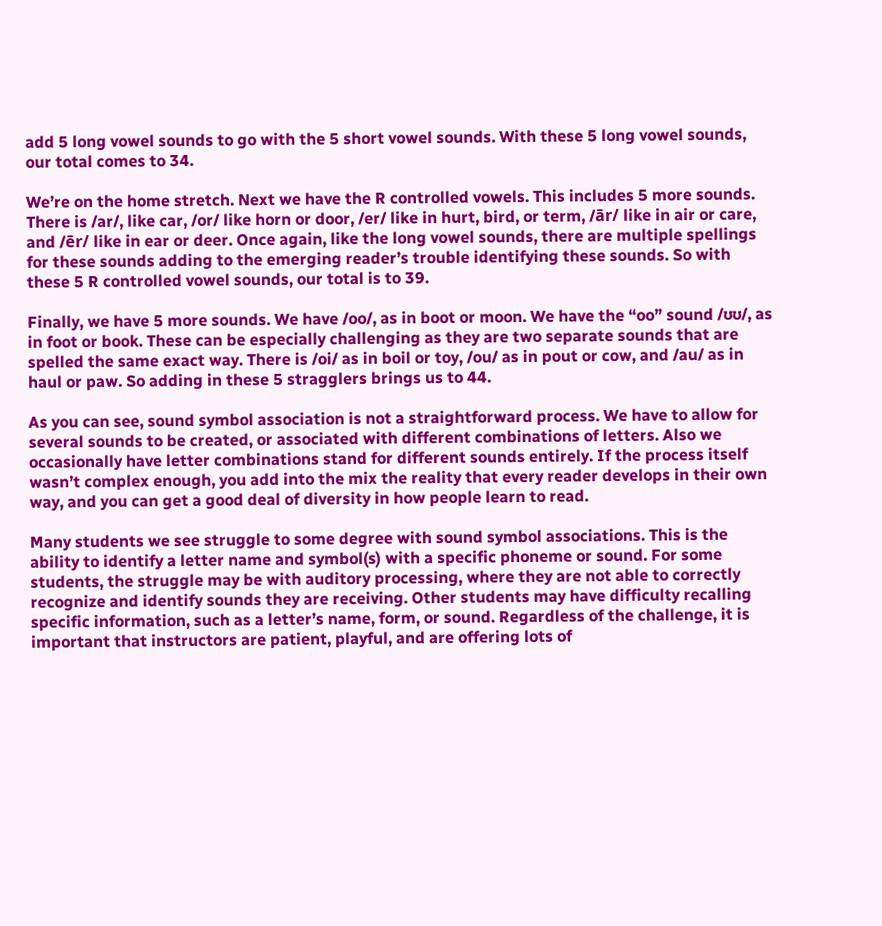add 5 long vowel sounds to go with the 5 short vowel sounds. With these 5 long vowel sounds, our total comes to 34.

We’re on the home stretch. Next we have the R controlled vowels. This includes 5 more sounds. There is /ar/, like car, /or/ like horn or door, /er/ like in hurt, bird, or term, /ār/ like in air or care, and /ēr/ like in ear or deer. Once again, like the long vowel sounds, there are multiple spellings for these sounds adding to the emerging reader’s trouble identifying these sounds. So with these 5 R controlled vowel sounds, our total is to 39.

Finally, we have 5 more sounds. We have /oo/, as in boot or moon. We have the “oo” sound /ʊʊ/, as in foot or book. These can be especially challenging as they are two separate sounds that are spelled the same exact way. There is /oi/ as in boil or toy, /ou/ as in pout or cow, and /au/ as in haul or paw. So adding in these 5 stragglers brings us to 44.

As you can see, sound symbol association is not a straightforward process. We have to allow for several sounds to be created, or associated with different combinations of letters. Also we occasionally have letter combinations stand for different sounds entirely. If the process itself wasn’t complex enough, you add into the mix the reality that every reader develops in their own way, and you can get a good deal of diversity in how people learn to read.

Many students we see struggle to some degree with sound symbol associations. This is the ability to identify a letter name and symbol(s) with a specific phoneme or sound. For some students, the struggle may be with auditory processing, where they are not able to correctly recognize and identify sounds they are receiving. Other students may have difficulty recalling specific information, such as a letter’s name, form, or sound. Regardless of the challenge, it is important that instructors are patient, playful, and are offering lots of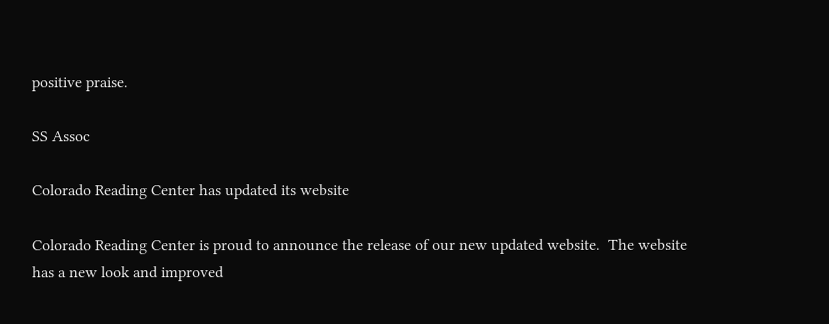positive praise.

SS Assoc

Colorado Reading Center has updated its website

Colorado Reading Center is proud to announce the release of our new updated website.  The website has a new look and improved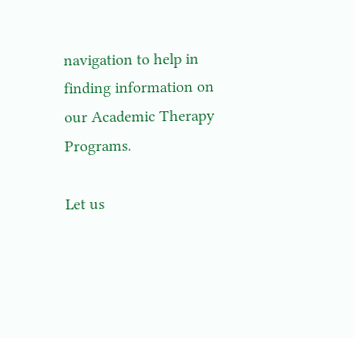navigation to help in finding information on our Academic Therapy Programs.

Let us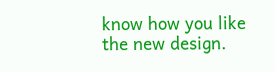know how you like the new design.